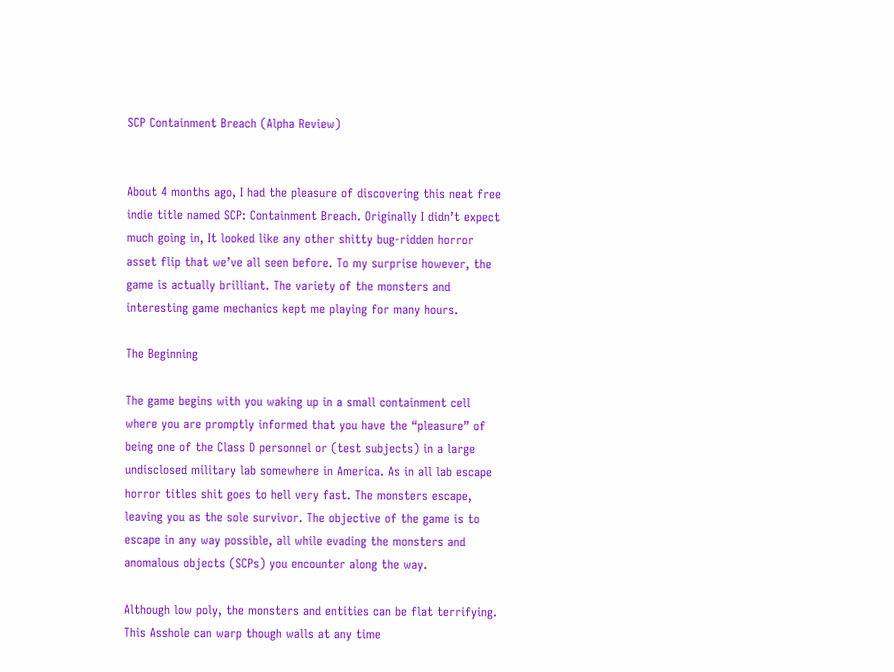SCP Containment Breach (Alpha Review)


About 4 months ago, I had the pleasure of discovering this neat free indie title named SCP: Containment Breach. Originally I didn’t expect much going in, It looked like any other shitty bug-ridden horror asset flip that we’ve all seen before. To my surprise however, the game is actually brilliant. The variety of the monsters and interesting game mechanics kept me playing for many hours.

The Beginning

The game begins with you waking up in a small containment cell where you are promptly informed that you have the “pleasure” of being one of the Class D personnel or (test subjects) in a large undisclosed military lab somewhere in America. As in all lab escape horror titles shit goes to hell very fast. The monsters escape, leaving you as the sole survivor. The objective of the game is to escape in any way possible, all while evading the monsters and anomalous objects (SCPs) you encounter along the way.

Although low poly, the monsters and entities can be flat terrifying. This Asshole can warp though walls at any time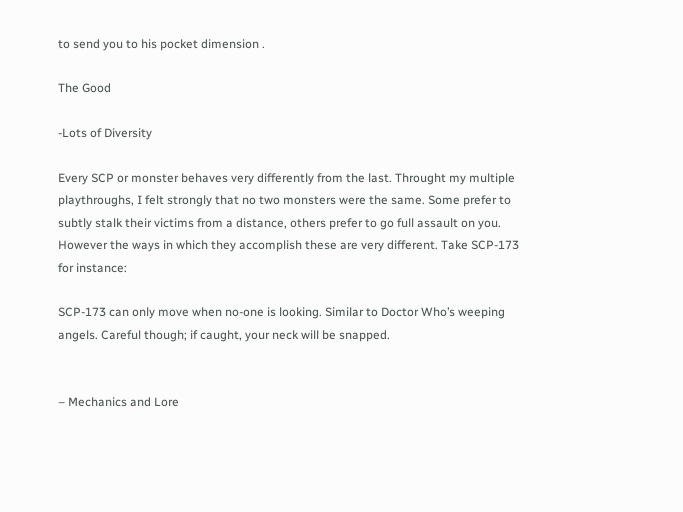to send you to his pocket dimension .

The Good

-Lots of Diversity

Every SCP or monster behaves very differently from the last. Throught my multiple playthroughs, I felt strongly that no two monsters were the same. Some prefer to subtly stalk their victims from a distance, others prefer to go full assault on you. However the ways in which they accomplish these are very different. Take SCP-173 for instance:

SCP-173 can only move when no-one is looking. Similar to Doctor Who’s weeping angels. Careful though; if caught, your neck will be snapped.


– Mechanics and Lore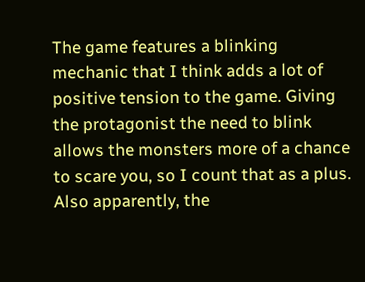The game features a blinking mechanic that I think adds a lot of positive tension to the game. Giving the protagonist the need to blink allows the monsters more of a chance to scare you, so I count that as a plus. Also apparently, the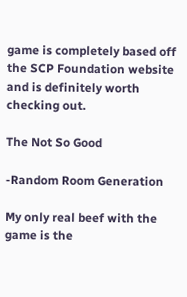game is completely based off the SCP Foundation website and is definitely worth checking out.

The Not So Good

-Random Room Generation

My only real beef with the game is the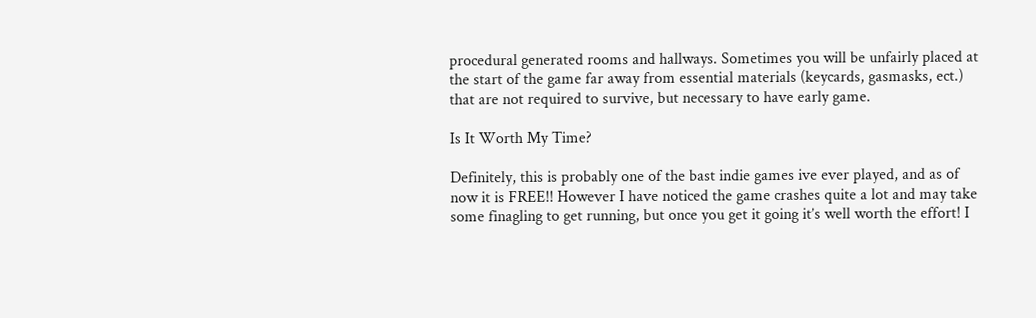procedural generated rooms and hallways. Sometimes you will be unfairly placed at the start of the game far away from essential materials (keycards, gasmasks, ect.) that are not required to survive, but necessary to have early game.

Is It Worth My Time?

Definitely, this is probably one of the bast indie games ive ever played, and as of now it is FREE!! However I have noticed the game crashes quite a lot and may take some finagling to get running, but once you get it going it’s well worth the effort! I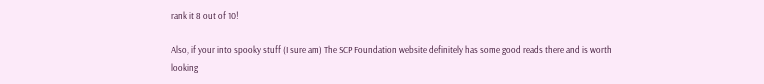rank it 8 out of 10!

Also, if your into spooky stuff (I sure am) The SCP Foundation website definitely has some good reads there and is worth looking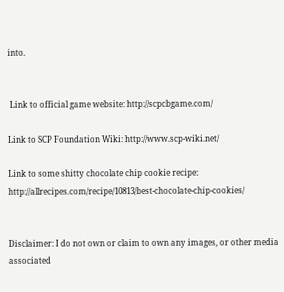into.


 Link to official game website: http://scpcbgame.com/

Link to SCP Foundation Wiki: http://www.scp-wiki.net/

Link to some shitty chocolate chip cookie recipe: http://allrecipes.com/recipe/10813/best-chocolate-chip-cookies/


Disclaimer: I do not own or claim to own any images, or other media associated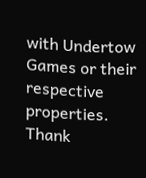with Undertow Games or their respective properties. Thank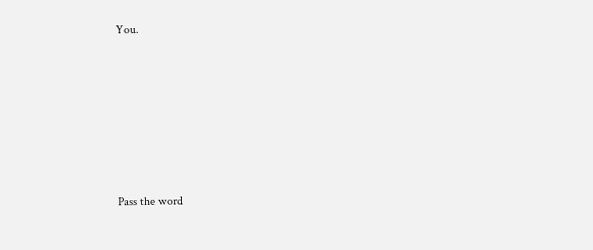You.







Pass the word